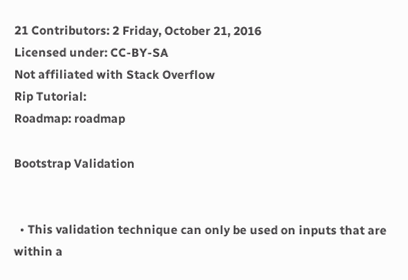21 Contributors: 2 Friday, October 21, 2016
Licensed under: CC-BY-SA
Not affiliated with Stack Overflow
Rip Tutorial:
Roadmap: roadmap

Bootstrap Validation


  • This validation technique can only be used on inputs that are within a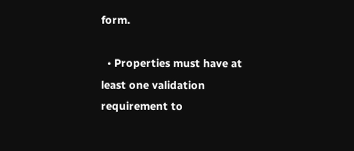form.

  • Properties must have at least one validation requirement to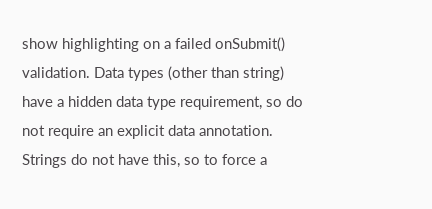show highlighting on a failed onSubmit() validation. Data types (other than string) have a hidden data type requirement, so do not require an explicit data annotation. Strings do not have this, so to force a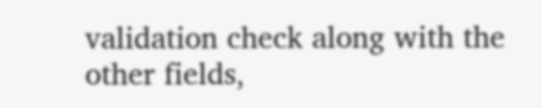validation check along with the other fields,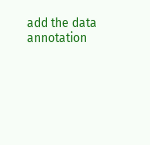add the data annotation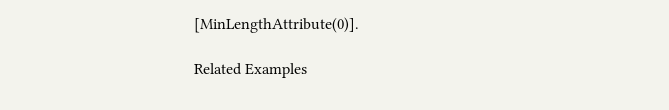[MinLengthAttribute(0)].

Related Examples